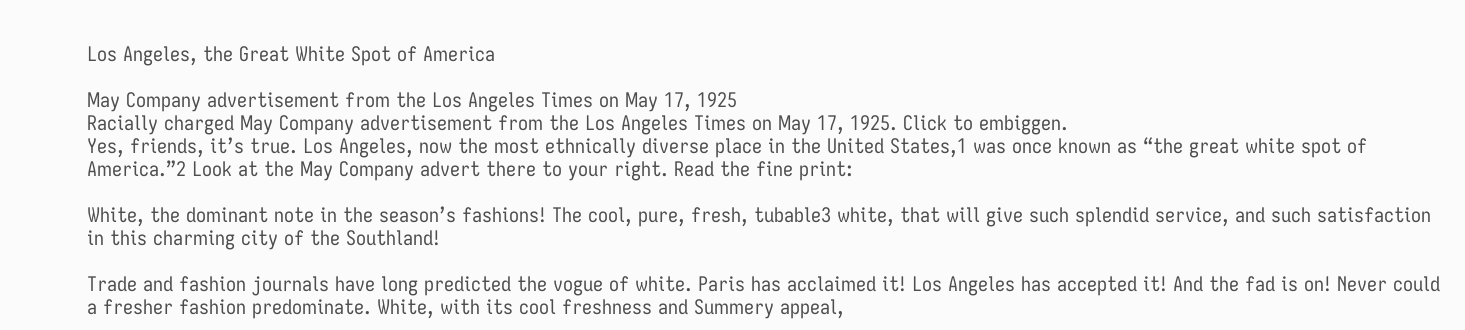Los Angeles, the Great White Spot of America

May Company advertisement from the Los Angeles Times on May 17, 1925
Racially charged May Company advertisement from the Los Angeles Times on May 17, 1925. Click to embiggen.
Yes, friends, it’s true. Los Angeles, now the most ethnically diverse place in the United States,1 was once known as “the great white spot of America.”2 Look at the May Company advert there to your right. Read the fine print:

White, the dominant note in the season’s fashions! The cool, pure, fresh, tubable3 white, that will give such splendid service, and such satisfaction in this charming city of the Southland!

Trade and fashion journals have long predicted the vogue of white. Paris has acclaimed it! Los Angeles has accepted it! And the fad is on! Never could a fresher fashion predominate. White, with its cool freshness and Summery appeal,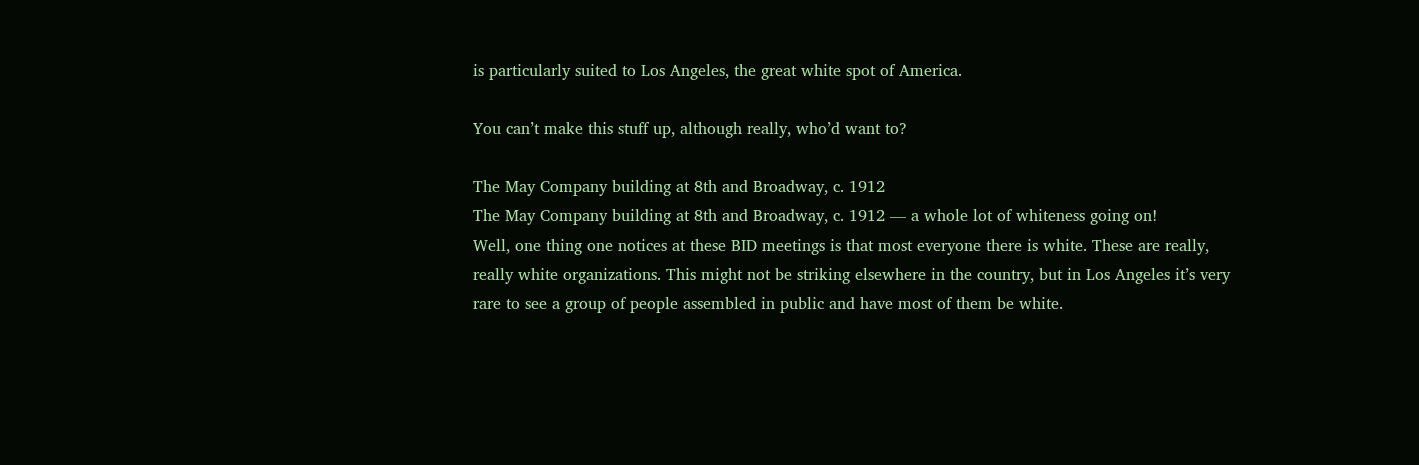is particularly suited to Los Angeles, the great white spot of America.

You can’t make this stuff up, although really, who’d want to?

The May Company building at 8th and Broadway, c. 1912
The May Company building at 8th and Broadway, c. 1912 — a whole lot of whiteness going on!
Well, one thing one notices at these BID meetings is that most everyone there is white. These are really, really white organizations. This might not be striking elsewhere in the country, but in Los Angeles it’s very rare to see a group of people assembled in public and have most of them be white.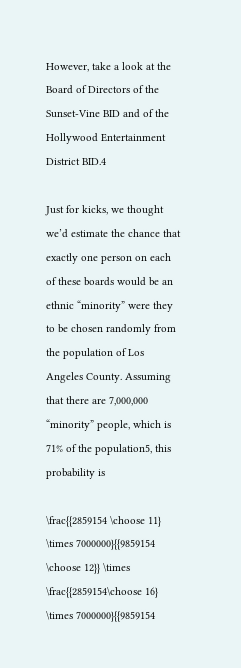However, take a look at the Board of Directors of the Sunset-Vine BID and of the Hollywood Entertainment District BID.4

Just for kicks, we thought we’d estimate the chance that exactly one person on each of these boards would be an ethnic “minority” were they to be chosen randomly from the population of Los Angeles County. Assuming that there are 7,000,000 “minority” people, which is 71% of the population5, this probability is

\frac{{2859154 \choose 11} \times 7000000}{{9859154 \choose 12}} \times \frac{{2859154\choose 16} \times 7000000}{{9859154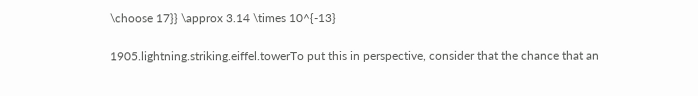\choose 17}} \approx 3.14 \times 10^{-13}

1905.lightning.striking.eiffel.towerTo put this in perspective, consider that the chance that an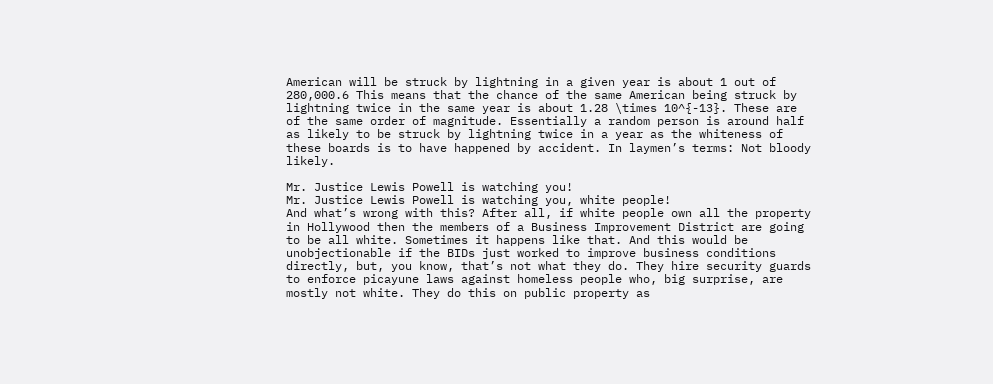American will be struck by lightning in a given year is about 1 out of 280,000.6 This means that the chance of the same American being struck by lightning twice in the same year is about 1.28 \times 10^{-13}. These are of the same order of magnitude. Essentially a random person is around half as likely to be struck by lightning twice in a year as the whiteness of these boards is to have happened by accident. In laymen’s terms: Not bloody likely.

Mr. Justice Lewis Powell is watching you!
Mr. Justice Lewis Powell is watching you, white people!
And what’s wrong with this? After all, if white people own all the property in Hollywood then the members of a Business Improvement District are going to be all white. Sometimes it happens like that. And this would be unobjectionable if the BIDs just worked to improve business conditions directly, but, you know, that’s not what they do. They hire security guards to enforce picayune laws against homeless people who, big surprise, are mostly not white. They do this on public property as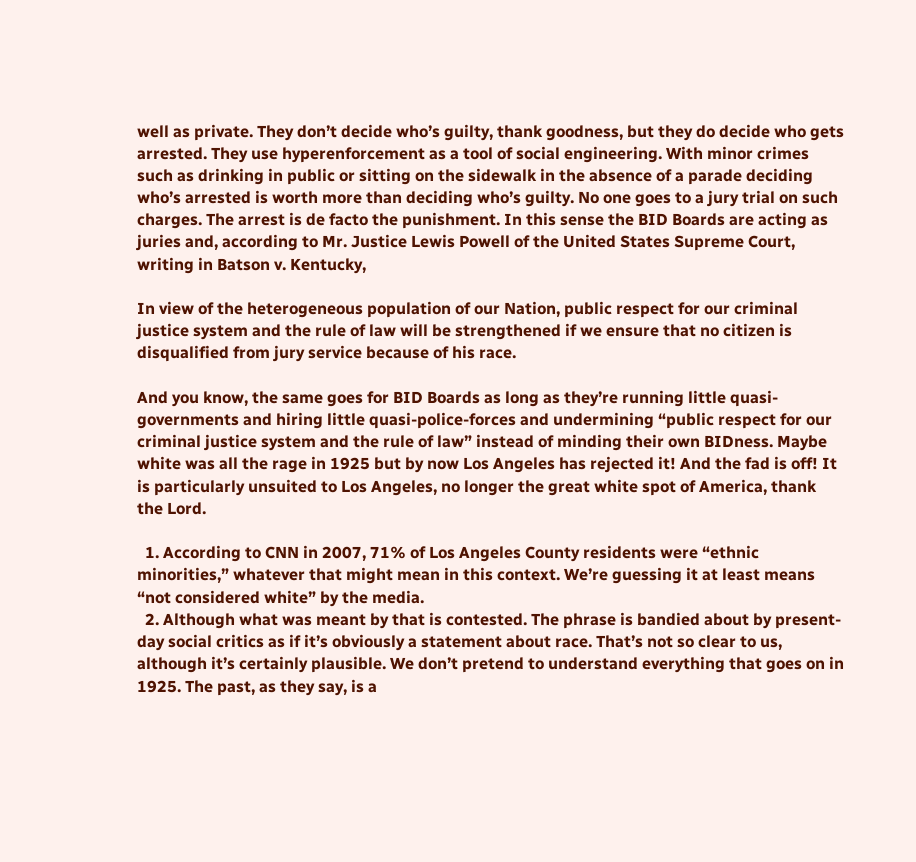well as private. They don’t decide who’s guilty, thank goodness, but they do decide who gets arrested. They use hyperenforcement as a tool of social engineering. With minor crimes such as drinking in public or sitting on the sidewalk in the absence of a parade deciding who’s arrested is worth more than deciding who’s guilty. No one goes to a jury trial on such charges. The arrest is de facto the punishment. In this sense the BID Boards are acting as juries and, according to Mr. Justice Lewis Powell of the United States Supreme Court, writing in Batson v. Kentucky,

In view of the heterogeneous population of our Nation, public respect for our criminal justice system and the rule of law will be strengthened if we ensure that no citizen is disqualified from jury service because of his race.

And you know, the same goes for BID Boards as long as they’re running little quasi-governments and hiring little quasi-police-forces and undermining “public respect for our criminal justice system and the rule of law” instead of minding their own BIDness. Maybe white was all the rage in 1925 but by now Los Angeles has rejected it! And the fad is off! It is particularly unsuited to Los Angeles, no longer the great white spot of America, thank the Lord.

  1. According to CNN in 2007, 71% of Los Angeles County residents were “ethnic minorities,” whatever that might mean in this context. We’re guessing it at least means “not considered white” by the media.
  2. Although what was meant by that is contested. The phrase is bandied about by present-day social critics as if it’s obviously a statement about race. That’s not so clear to us, although it’s certainly plausible. We don’t pretend to understand everything that goes on in 1925. The past, as they say, is a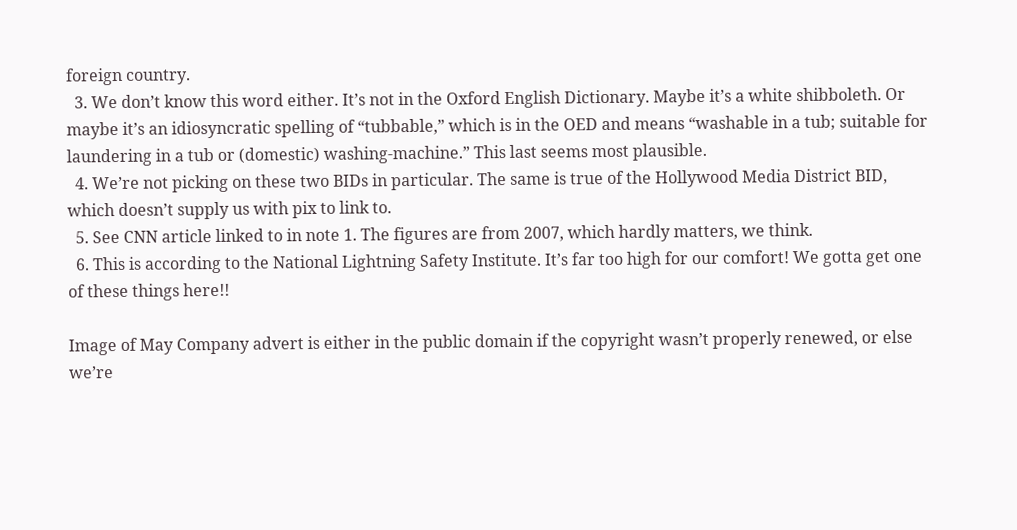foreign country.
  3. We don’t know this word either. It’s not in the Oxford English Dictionary. Maybe it’s a white shibboleth. Or maybe it’s an idiosyncratic spelling of “tubbable,” which is in the OED and means “washable in a tub; suitable for laundering in a tub or (domestic) washing-machine.” This last seems most plausible.
  4. We’re not picking on these two BIDs in particular. The same is true of the Hollywood Media District BID, which doesn’t supply us with pix to link to.
  5. See CNN article linked to in note 1. The figures are from 2007, which hardly matters, we think.
  6. This is according to the National Lightning Safety Institute. It’s far too high for our comfort! We gotta get one of these things here!!

Image of May Company advert is either in the public domain if the copyright wasn’t properly renewed, or else we’re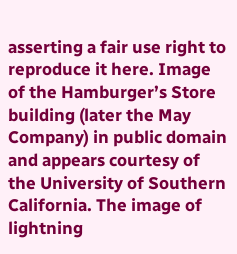asserting a fair use right to reproduce it here. Image of the Hamburger’s Store building (later the May Company) in public domain and appears courtesy of the University of Southern California. The image of lightning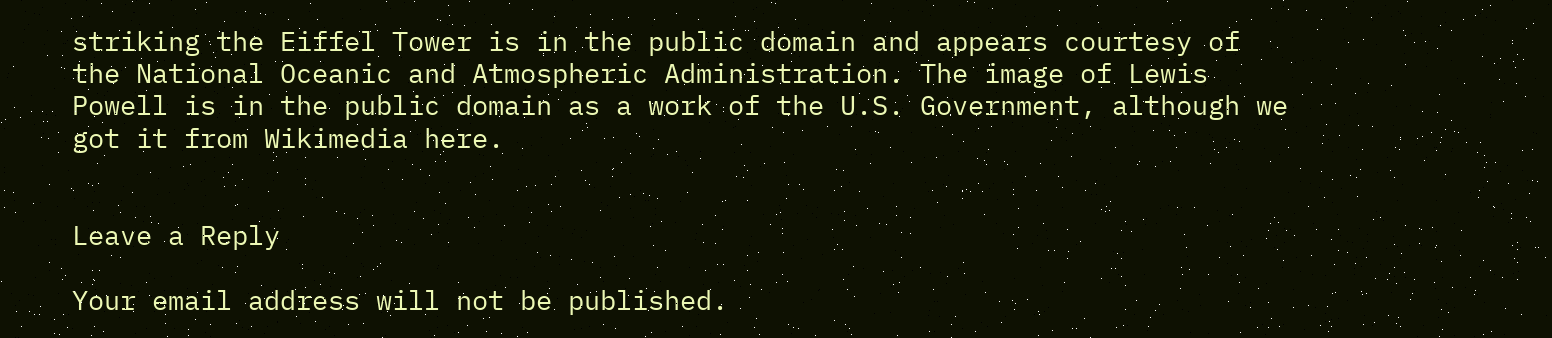striking the Eiffel Tower is in the public domain and appears courtesy of the National Oceanic and Atmospheric Administration. The image of Lewis Powell is in the public domain as a work of the U.S. Government, although we got it from Wikimedia here.


Leave a Reply

Your email address will not be published.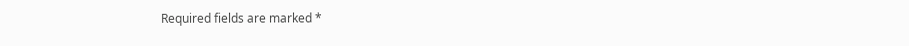Required fields are marked *